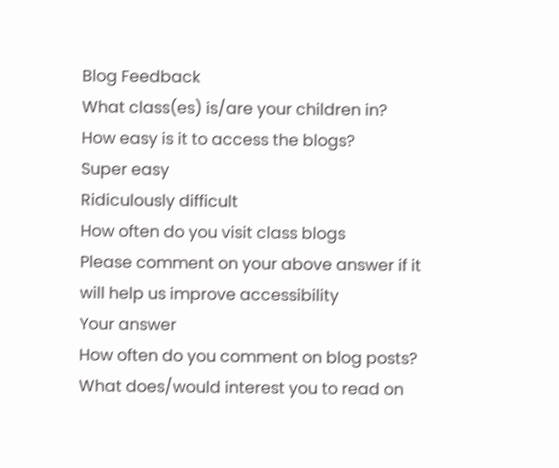Blog Feedback
What class(es) is/are your children in?
How easy is it to access the blogs?
Super easy
Ridiculously difficult
How often do you visit class blogs
Please comment on your above answer if it will help us improve accessibility
Your answer
How often do you comment on blog posts?
What does/would interest you to read on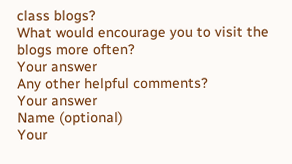class blogs?
What would encourage you to visit the blogs more often?
Your answer
Any other helpful comments?
Your answer
Name (optional)
Your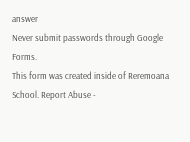answer
Never submit passwords through Google Forms.
This form was created inside of Reremoana School. Report Abuse -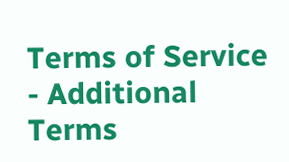Terms of Service - Additional Terms